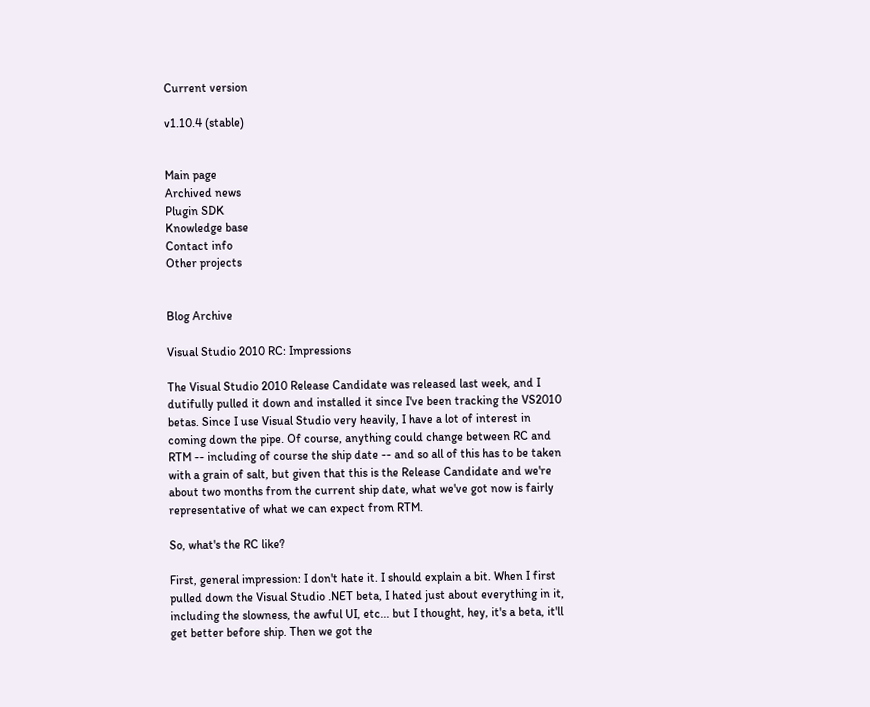Current version

v1.10.4 (stable)


Main page
Archived news
Plugin SDK
Knowledge base
Contact info
Other projects


Blog Archive

Visual Studio 2010 RC: Impressions

The Visual Studio 2010 Release Candidate was released last week, and I dutifully pulled it down and installed it since I've been tracking the VS2010 betas. Since I use Visual Studio very heavily, I have a lot of interest in coming down the pipe. Of course, anything could change between RC and RTM -- including of course the ship date -- and so all of this has to be taken with a grain of salt, but given that this is the Release Candidate and we're about two months from the current ship date, what we've got now is fairly representative of what we can expect from RTM.

So, what's the RC like?

First, general impression: I don't hate it. I should explain a bit. When I first pulled down the Visual Studio .NET beta, I hated just about everything in it, including the slowness, the awful UI, etc... but I thought, hey, it's a beta, it'll get better before ship. Then we got the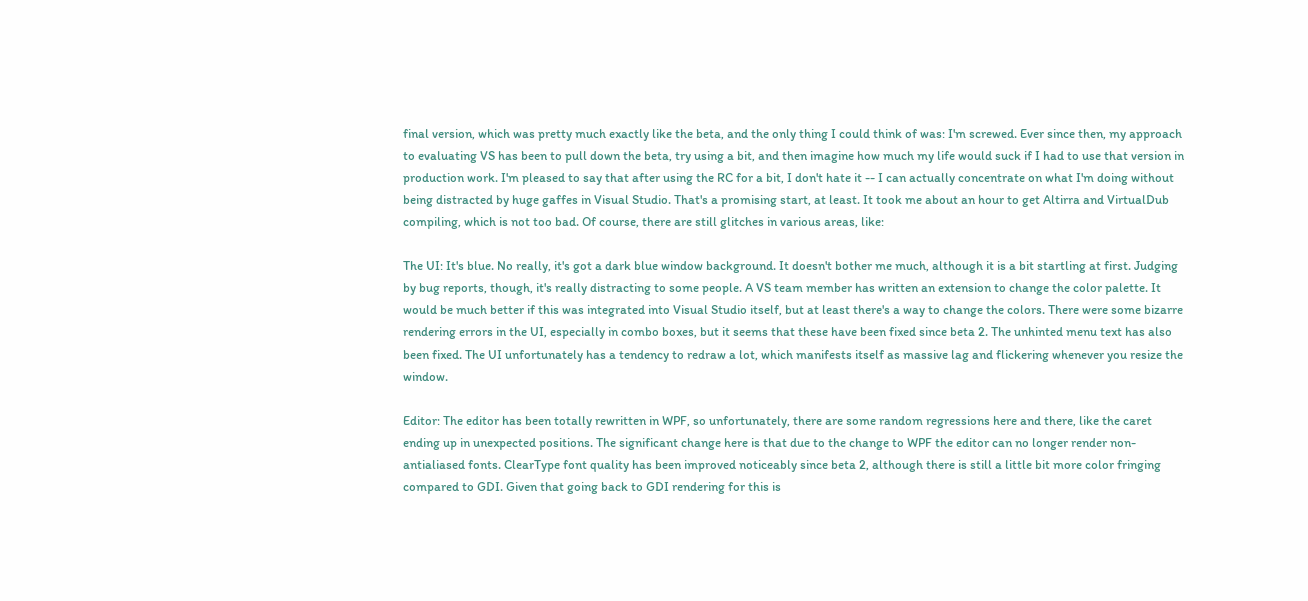final version, which was pretty much exactly like the beta, and the only thing I could think of was: I'm screwed. Ever since then, my approach to evaluating VS has been to pull down the beta, try using a bit, and then imagine how much my life would suck if I had to use that version in production work. I'm pleased to say that after using the RC for a bit, I don't hate it -- I can actually concentrate on what I'm doing without being distracted by huge gaffes in Visual Studio. That's a promising start, at least. It took me about an hour to get Altirra and VirtualDub compiling, which is not too bad. Of course, there are still glitches in various areas, like:

The UI: It's blue. No really, it's got a dark blue window background. It doesn't bother me much, although it is a bit startling at first. Judging by bug reports, though, it's really distracting to some people. A VS team member has written an extension to change the color palette. It would be much better if this was integrated into Visual Studio itself, but at least there's a way to change the colors. There were some bizarre rendering errors in the UI, especially in combo boxes, but it seems that these have been fixed since beta 2. The unhinted menu text has also been fixed. The UI unfortunately has a tendency to redraw a lot, which manifests itself as massive lag and flickering whenever you resize the window.

Editor: The editor has been totally rewritten in WPF, so unfortunately, there are some random regressions here and there, like the caret ending up in unexpected positions. The significant change here is that due to the change to WPF the editor can no longer render non-antialiased fonts. ClearType font quality has been improved noticeably since beta 2, although there is still a little bit more color fringing compared to GDI. Given that going back to GDI rendering for this is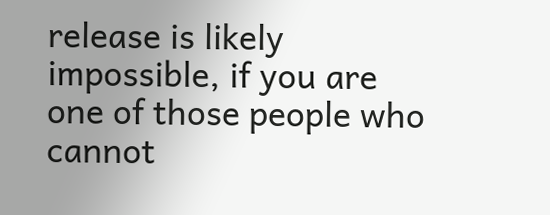release is likely impossible, if you are one of those people who cannot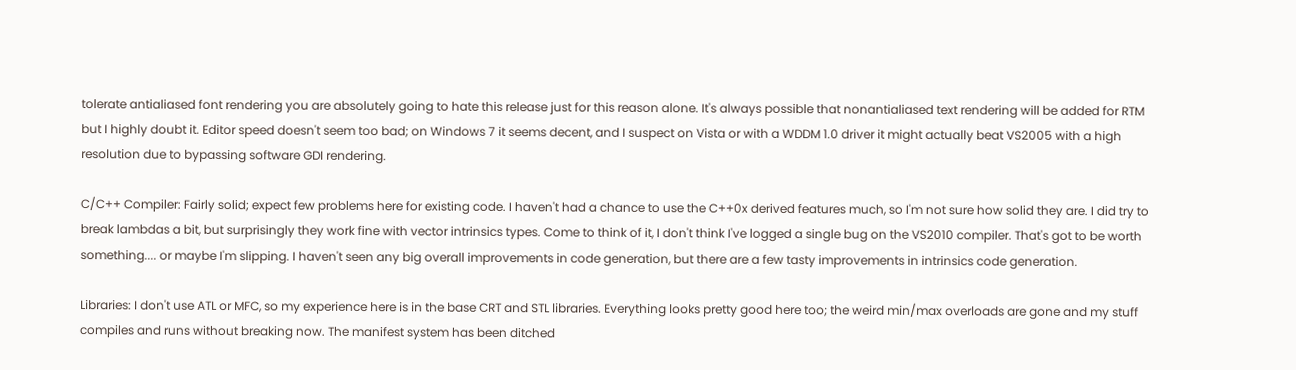tolerate antialiased font rendering you are absolutely going to hate this release just for this reason alone. It's always possible that nonantialiased text rendering will be added for RTM but I highly doubt it. Editor speed doesn't seem too bad; on Windows 7 it seems decent, and I suspect on Vista or with a WDDM 1.0 driver it might actually beat VS2005 with a high resolution due to bypassing software GDI rendering.

C/C++ Compiler: Fairly solid; expect few problems here for existing code. I haven't had a chance to use the C++0x derived features much, so I'm not sure how solid they are. I did try to break lambdas a bit, but surprisingly they work fine with vector intrinsics types. Come to think of it, I don't think I've logged a single bug on the VS2010 compiler. That's got to be worth something.... or maybe I'm slipping. I haven't seen any big overall improvements in code generation, but there are a few tasty improvements in intrinsics code generation.

Libraries: I don't use ATL or MFC, so my experience here is in the base CRT and STL libraries. Everything looks pretty good here too; the weird min/max overloads are gone and my stuff compiles and runs without breaking now. The manifest system has been ditched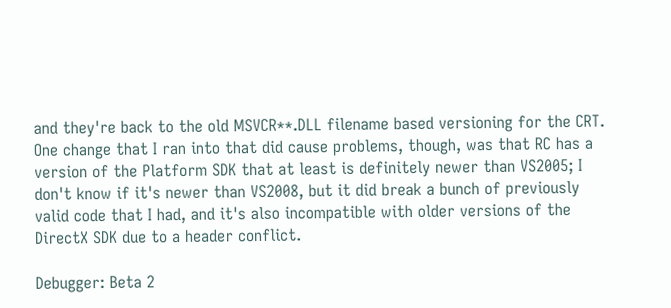and they're back to the old MSVCR**.DLL filename based versioning for the CRT. One change that I ran into that did cause problems, though, was that RC has a version of the Platform SDK that at least is definitely newer than VS2005; I don't know if it's newer than VS2008, but it did break a bunch of previously valid code that I had, and it's also incompatible with older versions of the DirectX SDK due to a header conflict.

Debugger: Beta 2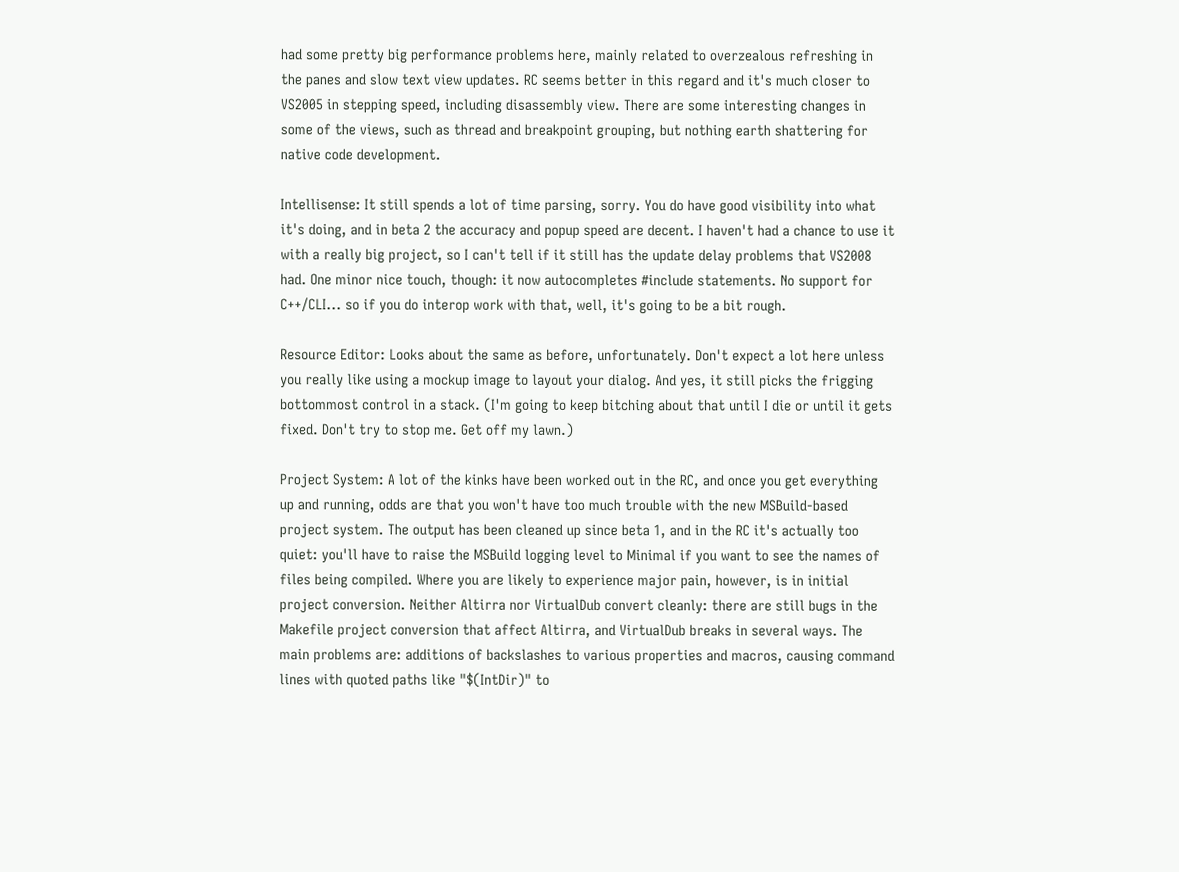had some pretty big performance problems here, mainly related to overzealous refreshing in the panes and slow text view updates. RC seems better in this regard and it's much closer to VS2005 in stepping speed, including disassembly view. There are some interesting changes in some of the views, such as thread and breakpoint grouping, but nothing earth shattering for native code development.

Intellisense: It still spends a lot of time parsing, sorry. You do have good visibility into what it's doing, and in beta 2 the accuracy and popup speed are decent. I haven't had a chance to use it with a really big project, so I can't tell if it still has the update delay problems that VS2008 had. One minor nice touch, though: it now autocompletes #include statements. No support for C++/CLI... so if you do interop work with that, well, it's going to be a bit rough.

Resource Editor: Looks about the same as before, unfortunately. Don't expect a lot here unless you really like using a mockup image to layout your dialog. And yes, it still picks the frigging bottommost control in a stack. (I'm going to keep bitching about that until I die or until it gets fixed. Don't try to stop me. Get off my lawn.)

Project System: A lot of the kinks have been worked out in the RC, and once you get everything up and running, odds are that you won't have too much trouble with the new MSBuild-based project system. The output has been cleaned up since beta 1, and in the RC it's actually too quiet: you'll have to raise the MSBuild logging level to Minimal if you want to see the names of files being compiled. Where you are likely to experience major pain, however, is in initial project conversion. Neither Altirra nor VirtualDub convert cleanly: there are still bugs in the Makefile project conversion that affect Altirra, and VirtualDub breaks in several ways. The main problems are: additions of backslashes to various properties and macros, causing command lines with quoted paths like "$(IntDir)" to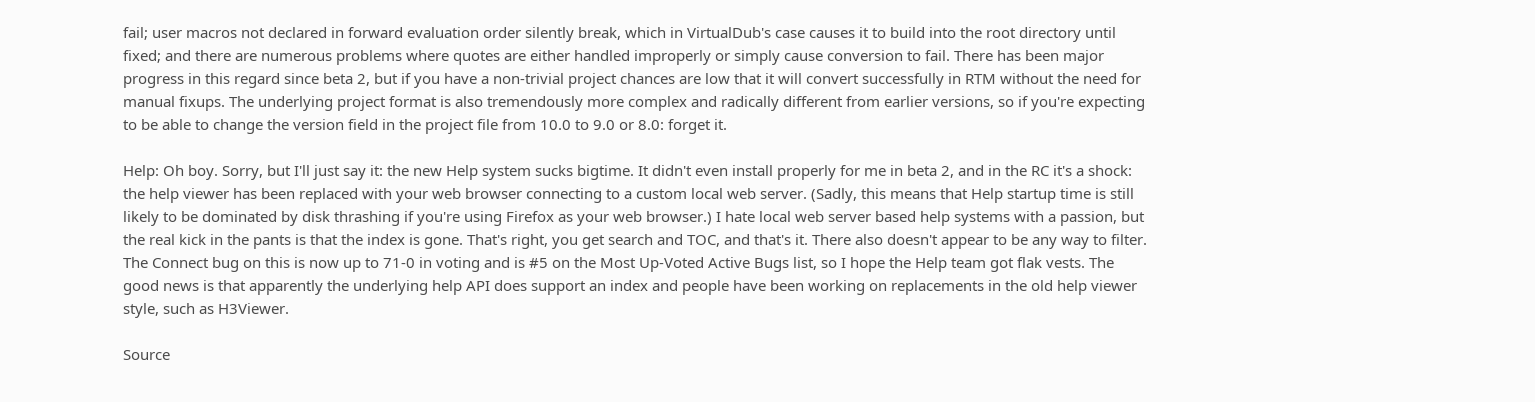fail; user macros not declared in forward evaluation order silently break, which in VirtualDub's case causes it to build into the root directory until fixed; and there are numerous problems where quotes are either handled improperly or simply cause conversion to fail. There has been major progress in this regard since beta 2, but if you have a non-trivial project chances are low that it will convert successfully in RTM without the need for manual fixups. The underlying project format is also tremendously more complex and radically different from earlier versions, so if you're expecting to be able to change the version field in the project file from 10.0 to 9.0 or 8.0: forget it.

Help: Oh boy. Sorry, but I'll just say it: the new Help system sucks bigtime. It didn't even install properly for me in beta 2, and in the RC it's a shock: the help viewer has been replaced with your web browser connecting to a custom local web server. (Sadly, this means that Help startup time is still likely to be dominated by disk thrashing if you're using Firefox as your web browser.) I hate local web server based help systems with a passion, but the real kick in the pants is that the index is gone. That's right, you get search and TOC, and that's it. There also doesn't appear to be any way to filter. The Connect bug on this is now up to 71-0 in voting and is #5 on the Most Up-Voted Active Bugs list, so I hope the Help team got flak vests. The good news is that apparently the underlying help API does support an index and people have been working on replacements in the old help viewer style, such as H3Viewer.

Source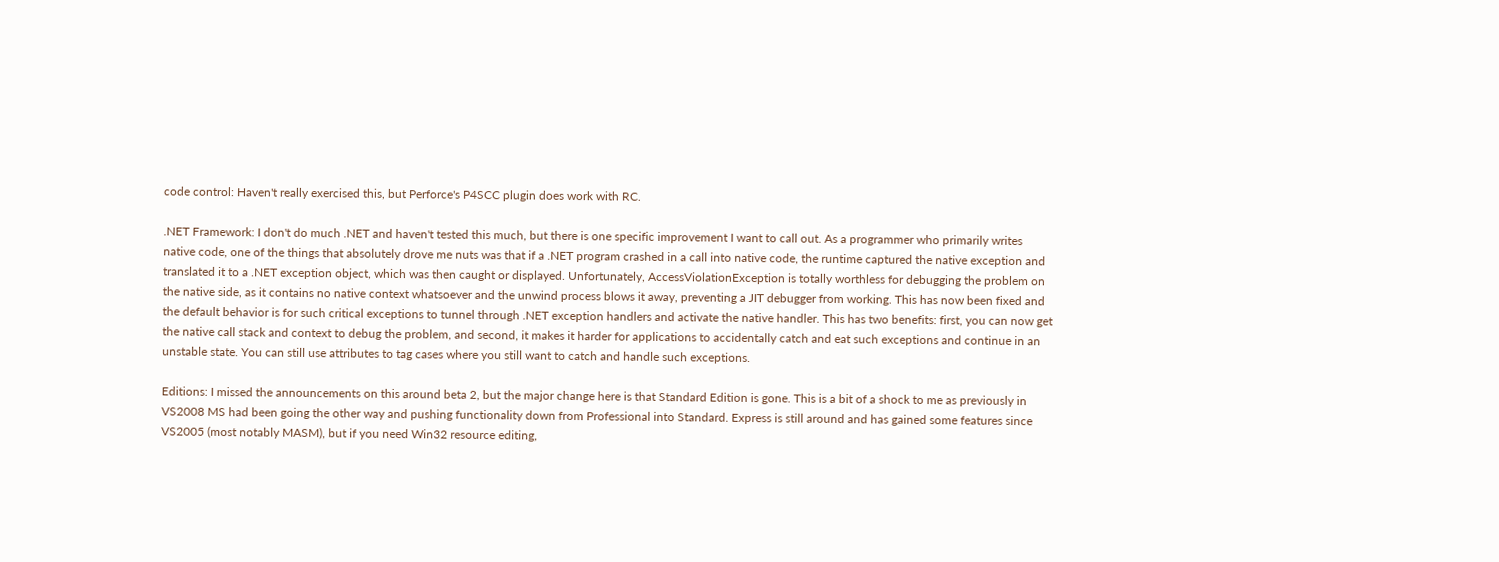code control: Haven't really exercised this, but Perforce's P4SCC plugin does work with RC.

.NET Framework: I don't do much .NET and haven't tested this much, but there is one specific improvement I want to call out. As a programmer who primarily writes native code, one of the things that absolutely drove me nuts was that if a .NET program crashed in a call into native code, the runtime captured the native exception and translated it to a .NET exception object, which was then caught or displayed. Unfortunately, AccessViolationException is totally worthless for debugging the problem on the native side, as it contains no native context whatsoever and the unwind process blows it away, preventing a JIT debugger from working. This has now been fixed and the default behavior is for such critical exceptions to tunnel through .NET exception handlers and activate the native handler. This has two benefits: first, you can now get the native call stack and context to debug the problem, and second, it makes it harder for applications to accidentally catch and eat such exceptions and continue in an unstable state. You can still use attributes to tag cases where you still want to catch and handle such exceptions.

Editions: I missed the announcements on this around beta 2, but the major change here is that Standard Edition is gone. This is a bit of a shock to me as previously in VS2008 MS had been going the other way and pushing functionality down from Professional into Standard. Express is still around and has gained some features since VS2005 (most notably MASM), but if you need Win32 resource editing,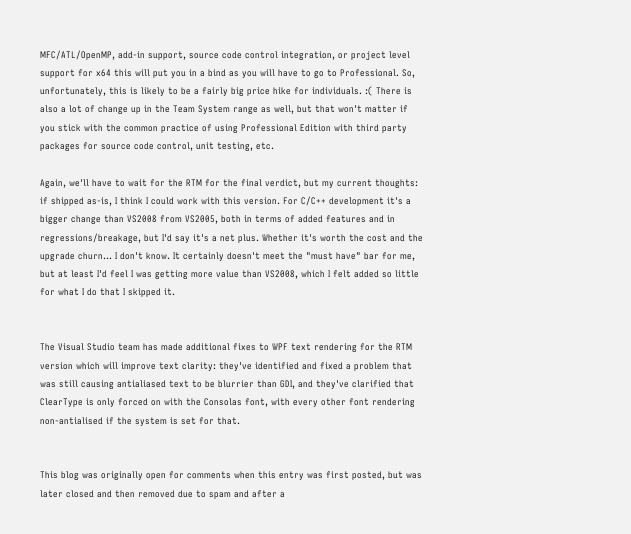MFC/ATL/OpenMP, add-in support, source code control integration, or project level support for x64 this will put you in a bind as you will have to go to Professional. So, unfortunately, this is likely to be a fairly big price hike for individuals. :( There is also a lot of change up in the Team System range as well, but that won't matter if you stick with the common practice of using Professional Edition with third party packages for source code control, unit testing, etc.

Again, we'll have to wait for the RTM for the final verdict, but my current thoughts: if shipped as-is, I think I could work with this version. For C/C++ development it's a bigger change than VS2008 from VS2005, both in terms of added features and in regressions/breakage, but I'd say it's a net plus. Whether it's worth the cost and the upgrade churn... I don't know. It certainly doesn't meet the "must have" bar for me, but at least I'd feel I was getting more value than VS2008, which I felt added so little for what I do that I skipped it.


The Visual Studio team has made additional fixes to WPF text rendering for the RTM version which will improve text clarity: they've identified and fixed a problem that was still causing antialiased text to be blurrier than GDI, and they've clarified that ClearType is only forced on with the Consolas font, with every other font rendering non-antialised if the system is set for that.


This blog was originally open for comments when this entry was first posted, but was later closed and then removed due to spam and after a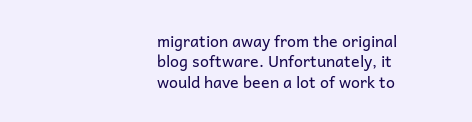migration away from the original blog software. Unfortunately, it would have been a lot of work to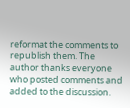reformat the comments to republish them. The author thanks everyone who posted comments and added to the discussion.